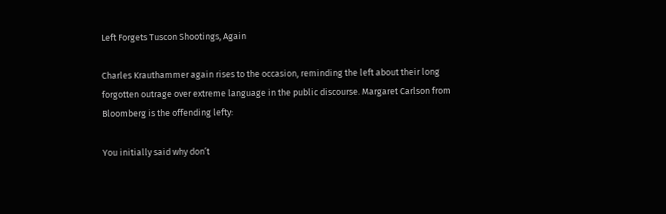Left Forgets Tuscon Shootings, Again

Charles Krauthammer again rises to the occasion, reminding the left about their long forgotten outrage over extreme language in the public discourse. Margaret Carlson from Bloomberg is the offending lefty:

You initially said why don’t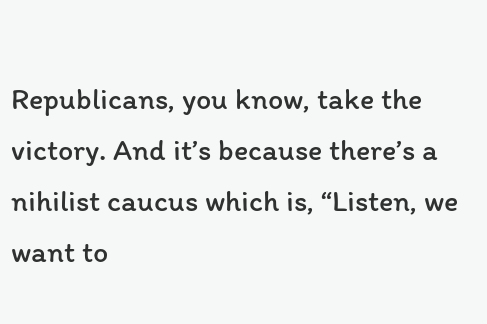Republicans, you know, take the victory. And it’s because there’s a nihilist caucus which is, “Listen, we want to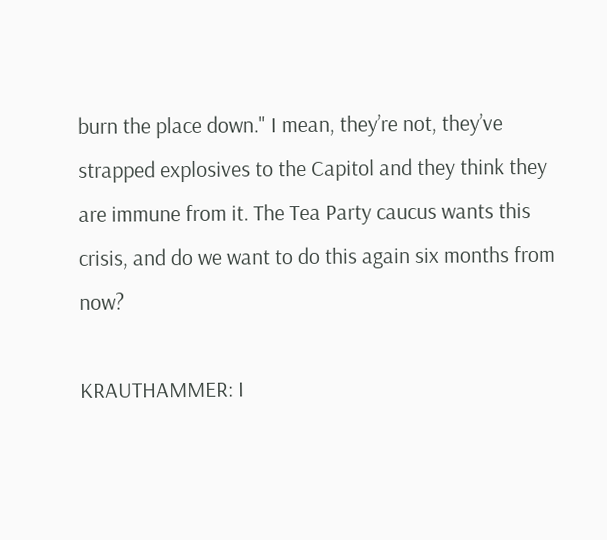burn the place down." I mean, they’re not, they’ve strapped explosives to the Capitol and they think they are immune from it. The Tea Party caucus wants this crisis, and do we want to do this again six months from now?

KRAUTHAMMER: I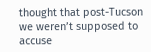thought that post-Tucson we weren’t supposed to accuse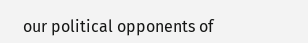our political opponents of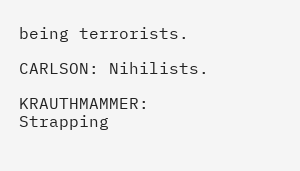being terrorists.

CARLSON: Nihilists.

KRAUTHMAMMER: Strapping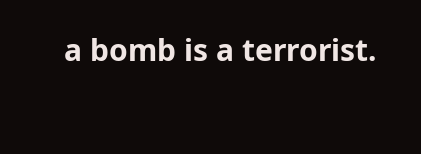a bomb is a terrorist.